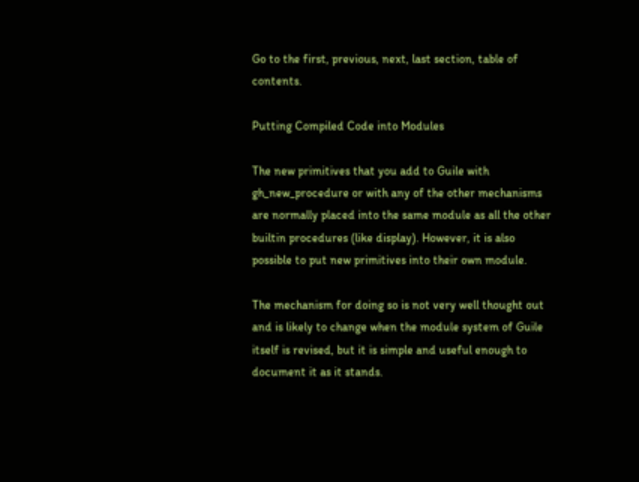Go to the first, previous, next, last section, table of contents.

Putting Compiled Code into Modules

The new primitives that you add to Guile with gh_new_procedure or with any of the other mechanisms are normally placed into the same module as all the other builtin procedures (like display). However, it is also possible to put new primitives into their own module.

The mechanism for doing so is not very well thought out and is likely to change when the module system of Guile itself is revised, but it is simple and useful enough to document it as it stands.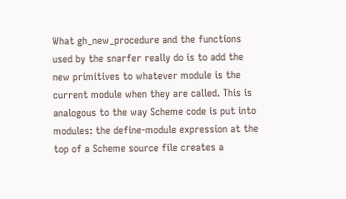What gh_new_procedure and the functions used by the snarfer really do is to add the new primitives to whatever module is the current module when they are called. This is analogous to the way Scheme code is put into modules: the define-module expression at the top of a Scheme source file creates a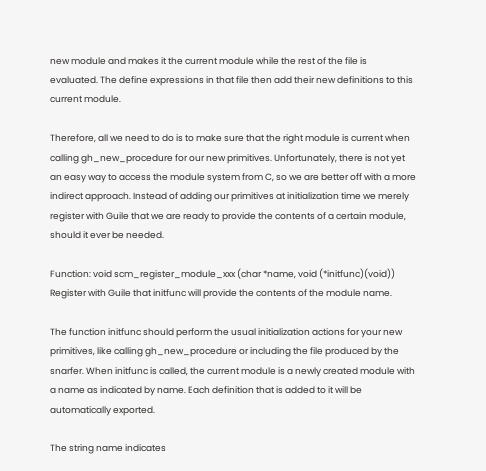new module and makes it the current module while the rest of the file is evaluated. The define expressions in that file then add their new definitions to this current module.

Therefore, all we need to do is to make sure that the right module is current when calling gh_new_procedure for our new primitives. Unfortunately, there is not yet an easy way to access the module system from C, so we are better off with a more indirect approach. Instead of adding our primitives at initialization time we merely register with Guile that we are ready to provide the contents of a certain module, should it ever be needed.

Function: void scm_register_module_xxx (char *name, void (*initfunc)(void))
Register with Guile that initfunc will provide the contents of the module name.

The function initfunc should perform the usual initialization actions for your new primitives, like calling gh_new_procedure or including the file produced by the snarfer. When initfunc is called, the current module is a newly created module with a name as indicated by name. Each definition that is added to it will be automatically exported.

The string name indicates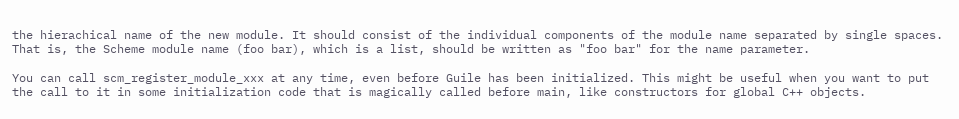the hierachical name of the new module. It should consist of the individual components of the module name separated by single spaces. That is, the Scheme module name (foo bar), which is a list, should be written as "foo bar" for the name parameter.

You can call scm_register_module_xxx at any time, even before Guile has been initialized. This might be useful when you want to put the call to it in some initialization code that is magically called before main, like constructors for global C++ objects.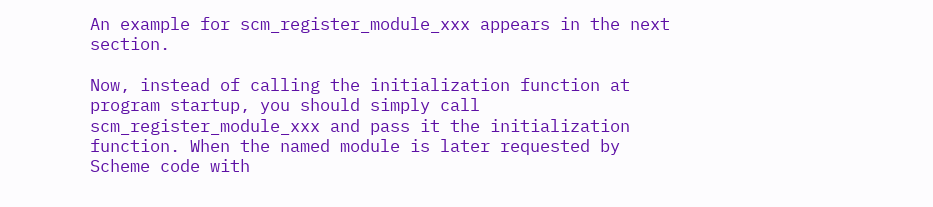An example for scm_register_module_xxx appears in the next section.

Now, instead of calling the initialization function at program startup, you should simply call scm_register_module_xxx and pass it the initialization function. When the named module is later requested by Scheme code with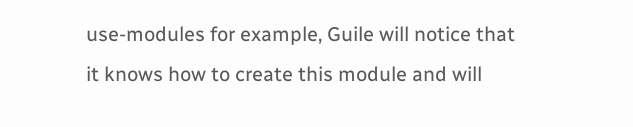use-modules for example, Guile will notice that it knows how to create this module and will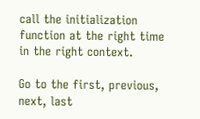call the initialization function at the right time in the right context.

Go to the first, previous, next, last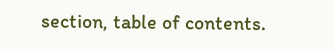section, table of contents.